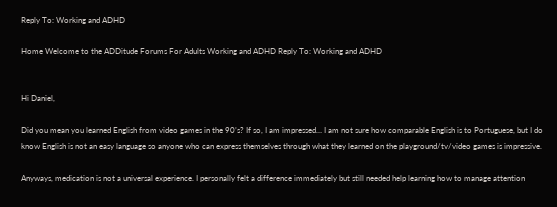Reply To: Working and ADHD

Home Welcome to the ADDitude Forums For Adults Working and ADHD Reply To: Working and ADHD


Hi Daniel,

Did you mean you learned English from video games in the 90’s? If so, I am impressed… I am not sure how comparable English is to Portuguese, but I do know English is not an easy language so anyone who can express themselves through what they learned on the playground/tv/video games is impressive.

Anyways, medication is not a universal experience. I personally felt a difference immediately but still needed help learning how to manage attention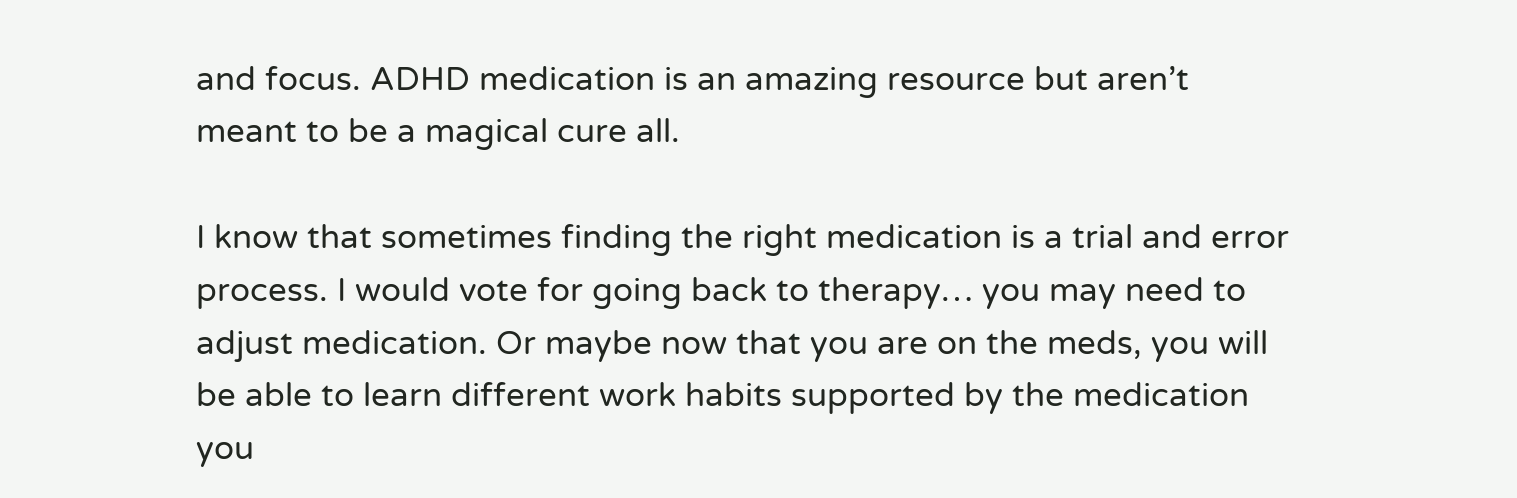and focus. ADHD medication is an amazing resource but aren’t meant to be a magical cure all.

I know that sometimes finding the right medication is a trial and error process. I would vote for going back to therapy… you may need to adjust medication. Or maybe now that you are on the meds, you will be able to learn different work habits supported by the medication you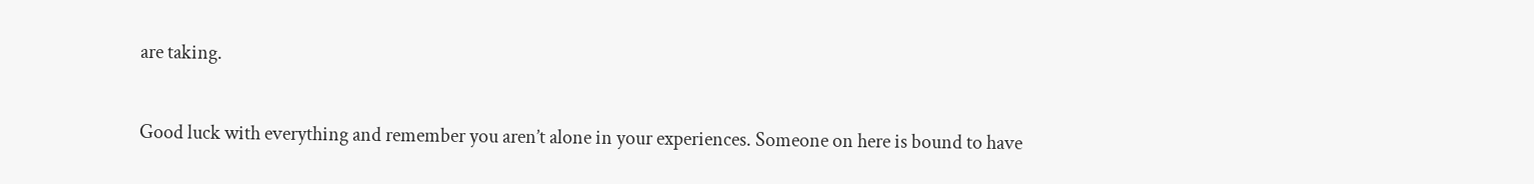are taking.

Good luck with everything and remember you aren’t alone in your experiences. Someone on here is bound to have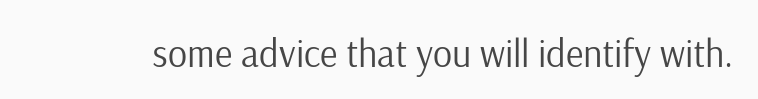some advice that you will identify with.